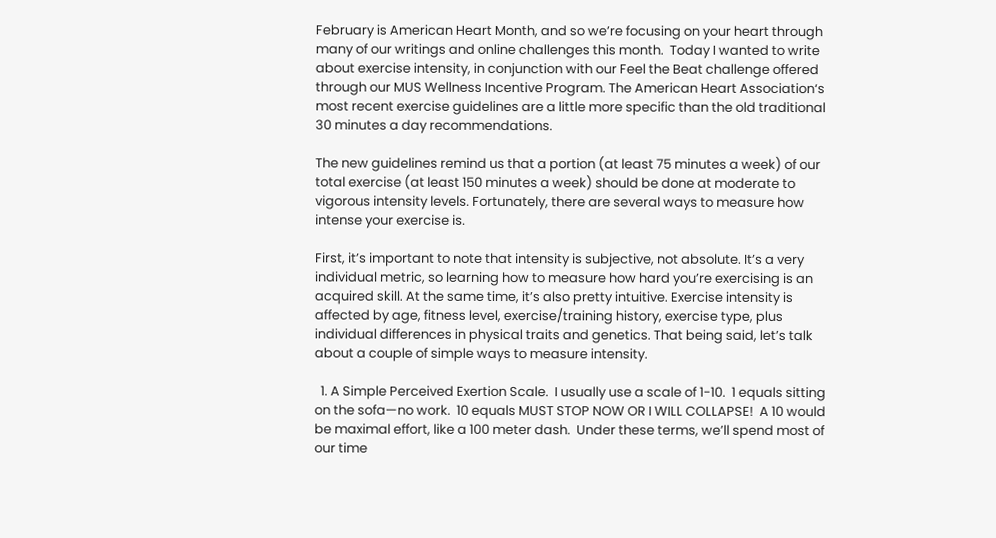February is American Heart Month, and so we’re focusing on your heart through many of our writings and online challenges this month.  Today I wanted to write about exercise intensity, in conjunction with our Feel the Beat challenge offered through our MUS Wellness Incentive Program. The American Heart Association‘s most recent exercise guidelines are a little more specific than the old traditional 30 minutes a day recommendations.

The new guidelines remind us that a portion (at least 75 minutes a week) of our total exercise (at least 150 minutes a week) should be done at moderate to vigorous intensity levels. Fortunately, there are several ways to measure how intense your exercise is.

First, it’s important to note that intensity is subjective, not absolute. It’s a very individual metric, so learning how to measure how hard you’re exercising is an acquired skill. At the same time, it’s also pretty intuitive. Exercise intensity is affected by age, fitness level, exercise/training history, exercise type, plus individual differences in physical traits and genetics. That being said, let’s talk about a couple of simple ways to measure intensity.

  1. A Simple Perceived Exertion Scale.  I usually use a scale of 1-10.  1 equals sitting on the sofa—no work.  10 equals MUST STOP NOW OR I WILL COLLAPSE!  A 10 would be maximal effort, like a 100 meter dash.  Under these terms, we’ll spend most of our time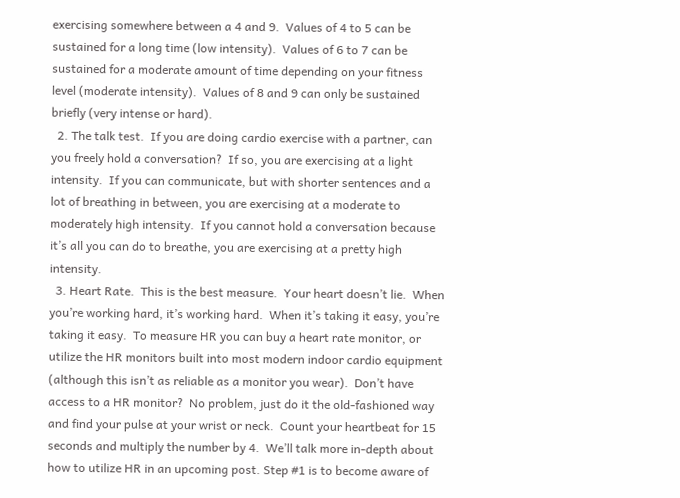exercising somewhere between a 4 and 9.  Values of 4 to 5 can be sustained for a long time (low intensity).  Values of 6 to 7 can be sustained for a moderate amount of time depending on your fitness level (moderate intensity).  Values of 8 and 9 can only be sustained briefly (very intense or hard).
  2. The talk test.  If you are doing cardio exercise with a partner, can you freely hold a conversation?  If so, you are exercising at a light intensity.  If you can communicate, but with shorter sentences and a lot of breathing in between, you are exercising at a moderate to moderately high intensity.  If you cannot hold a conversation because it’s all you can do to breathe, you are exercising at a pretty high intensity.
  3. Heart Rate.  This is the best measure.  Your heart doesn’t lie.  When you’re working hard, it’s working hard.  When it’s taking it easy, you’re taking it easy.  To measure HR you can buy a heart rate monitor, or utilize the HR monitors built into most modern indoor cardio equipment (although this isn’t as reliable as a monitor you wear).  Don’t have access to a HR monitor?  No problem, just do it the old-fashioned way and find your pulse at your wrist or neck.  Count your heartbeat for 15 seconds and multiply the number by 4.  We’ll talk more in-depth about how to utilize HR in an upcoming post. Step #1 is to become aware of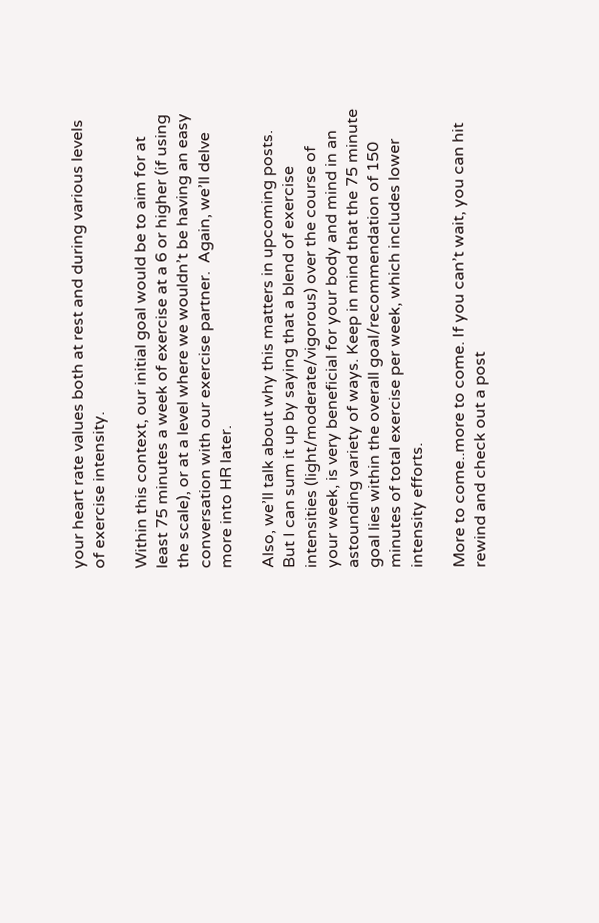your heart rate values both at rest and during various levels of exercise intensity.

Within this context, our initial goal would be to aim for at least 75 minutes a week of exercise at a 6 or higher (if using the scale), or at a level where we wouldn’t be having an easy conversation with our exercise partner.  Again, we’ll delve more into HR later.

Also, we’ll talk about why this matters in upcoming posts. But I can sum it up by saying that a blend of exercise intensities (light/moderate/vigorous) over the course of your week, is very beneficial for your body and mind in an astounding variety of ways. Keep in mind that the 75 minute goal lies within the overall goal/recommendation of 150 minutes of total exercise per week, which includes lower intensity efforts.

More to come..more to come. If you can’t wait, you can hit rewind and check out a post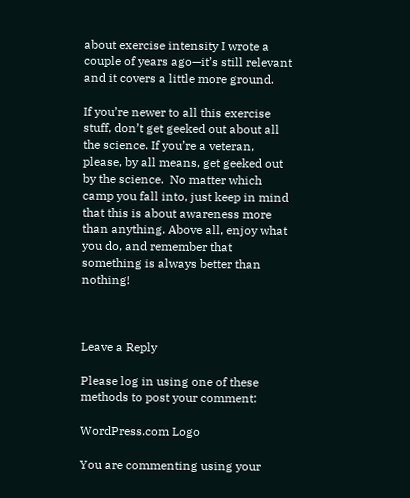about exercise intensity I wrote a couple of years ago—it’s still relevant and it covers a little more ground.

If you’re newer to all this exercise stuff, don’t get geeked out about all the science. If you’re a veteran, please, by all means, get geeked out by the science.  No matter which camp you fall into, just keep in mind that this is about awareness more than anything. Above all, enjoy what you do, and remember that something is always better than nothing!



Leave a Reply

Please log in using one of these methods to post your comment:

WordPress.com Logo

You are commenting using your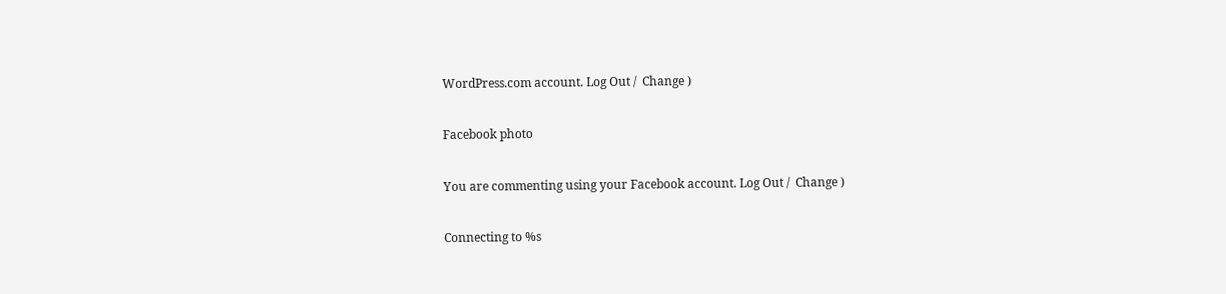WordPress.com account. Log Out /  Change )

Facebook photo

You are commenting using your Facebook account. Log Out /  Change )

Connecting to %s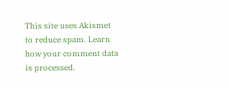This site uses Akismet to reduce spam. Learn how your comment data is processed.